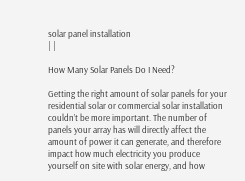solar panel installation
| |

How Many Solar Panels Do I Need?

Getting the right amount of solar panels for your residential solar or commercial solar installation couldn’t be more important. The number of panels your array has will directly affect the amount of power it can generate, and therefore impact how much electricity you produce yourself on site with solar energy, and how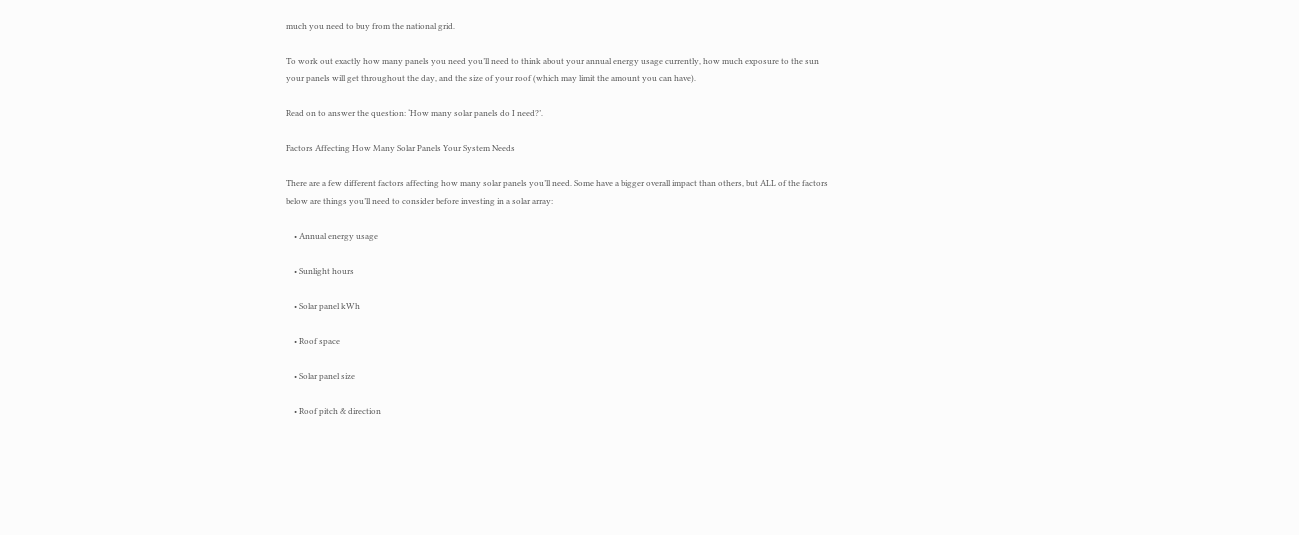much you need to buy from the national grid.

To work out exactly how many panels you need you’ll need to think about your annual energy usage currently, how much exposure to the sun your panels will get throughout the day, and the size of your roof (which may limit the amount you can have).

Read on to answer the question: ‘How many solar panels do I need?’.

Factors Affecting How Many Solar Panels Your System Needs

There are a few different factors affecting how many solar panels you’ll need. Some have a bigger overall impact than others, but ALL of the factors below are things you’ll need to consider before investing in a solar array:

    • Annual energy usage

    • Sunlight hours

    • Solar panel kWh

    • Roof space

    • Solar panel size

    • Roof pitch & direction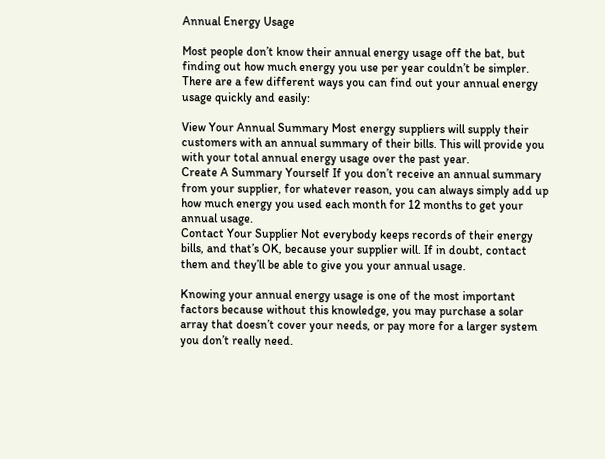Annual Energy Usage

Most people don’t know their annual energy usage off the bat, but finding out how much energy you use per year couldn’t be simpler. There are a few different ways you can find out your annual energy usage quickly and easily:

View Your Annual Summary Most energy suppliers will supply their customers with an annual summary of their bills. This will provide you with your total annual energy usage over the past year.
Create A Summary Yourself If you don’t receive an annual summary from your supplier, for whatever reason, you can always simply add up how much energy you used each month for 12 months to get your annual usage.
Contact Your Supplier Not everybody keeps records of their energy bills, and that’s OK, because your supplier will. If in doubt, contact them and they’ll be able to give you your annual usage.

Knowing your annual energy usage is one of the most important factors because without this knowledge, you may purchase a solar array that doesn’t cover your needs, or pay more for a larger system you don’t really need.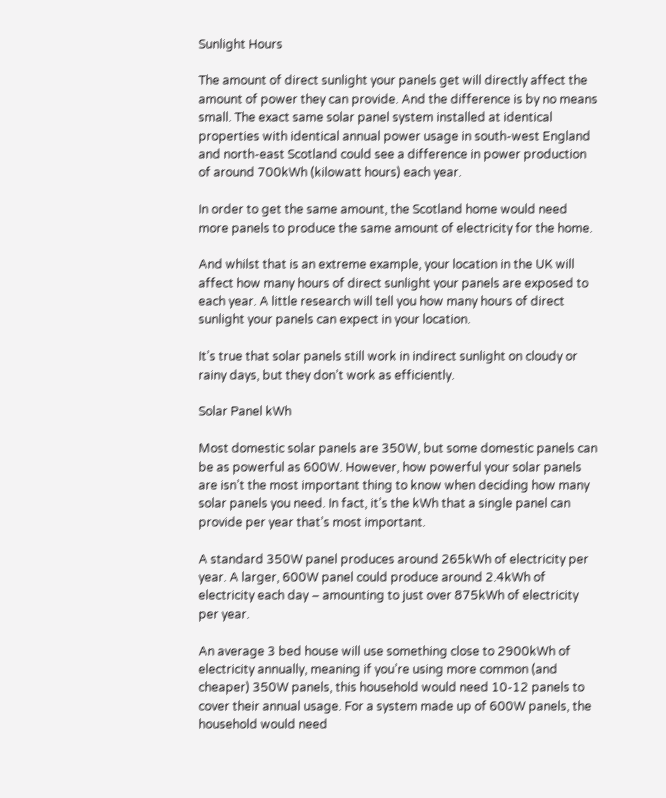Sunlight Hours

The amount of direct sunlight your panels get will directly affect the amount of power they can provide. And the difference is by no means small. The exact same solar panel system installed at identical properties with identical annual power usage in south-west England and north-east Scotland could see a difference in power production of around 700kWh (kilowatt hours) each year.

In order to get the same amount, the Scotland home would need more panels to produce the same amount of electricity for the home.

And whilst that is an extreme example, your location in the UK will affect how many hours of direct sunlight your panels are exposed to each year. A little research will tell you how many hours of direct sunlight your panels can expect in your location.

It’s true that solar panels still work in indirect sunlight on cloudy or rainy days, but they don’t work as efficiently.

Solar Panel kWh

Most domestic solar panels are 350W, but some domestic panels can be as powerful as 600W. However, how powerful your solar panels are isn’t the most important thing to know when deciding how many solar panels you need. In fact, it’s the kWh that a single panel can provide per year that’s most important.

A standard 350W panel produces around 265kWh of electricity per year. A larger, 600W panel could produce around 2.4kWh of electricity each day – amounting to just over 875kWh of electricity per year.

An average 3 bed house will use something close to 2900kWh of electricity annually, meaning if you’re using more common (and cheaper) 350W panels, this household would need 10-12 panels to cover their annual usage. For a system made up of 600W panels, the household would need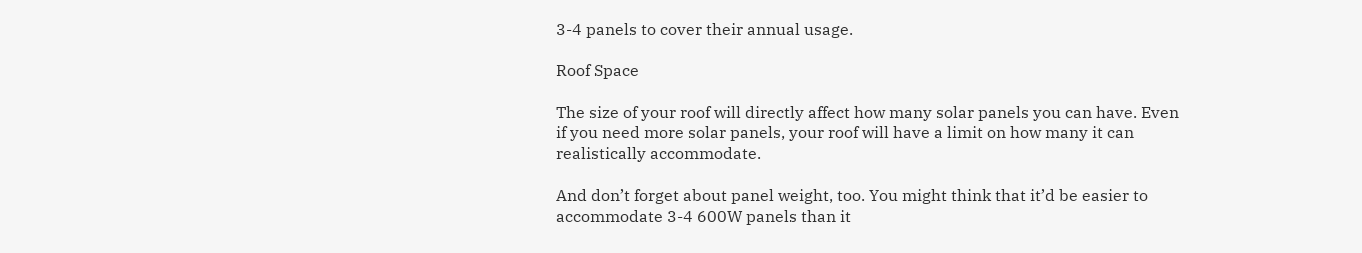3-4 panels to cover their annual usage.

Roof Space

The size of your roof will directly affect how many solar panels you can have. Even if you need more solar panels, your roof will have a limit on how many it can realistically accommodate.

And don’t forget about panel weight, too. You might think that it’d be easier to accommodate 3-4 600W panels than it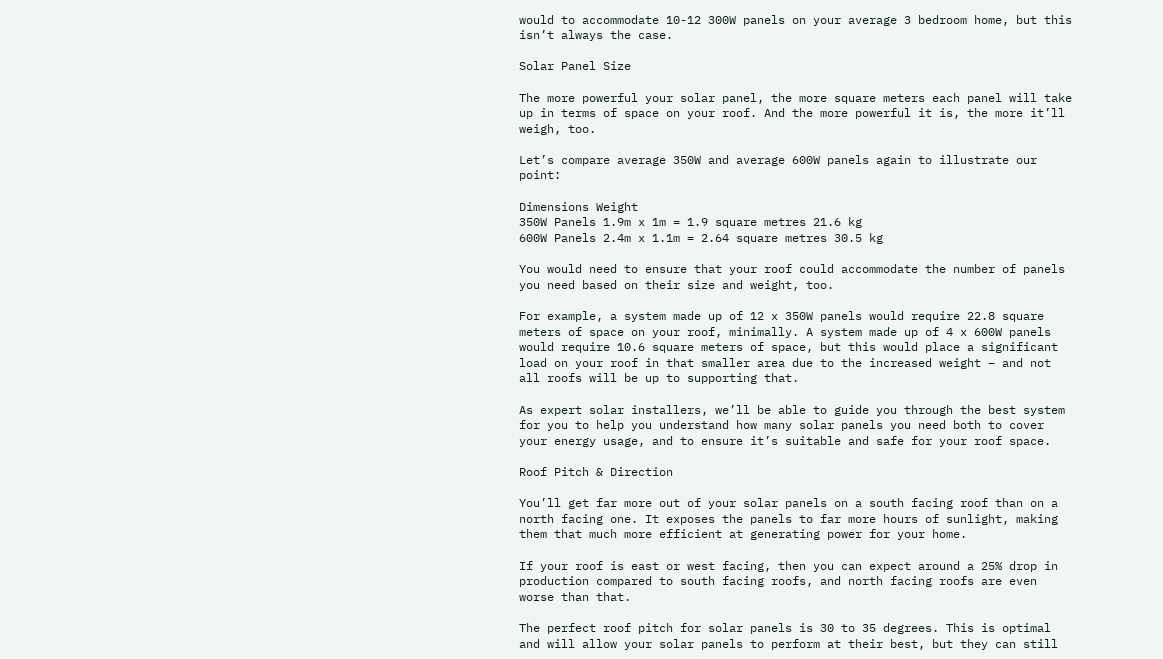would to accommodate 10-12 300W panels on your average 3 bedroom home, but this isn’t always the case.

Solar Panel Size

The more powerful your solar panel, the more square meters each panel will take up in terms of space on your roof. And the more powerful it is, the more it’ll weigh, too.

Let’s compare average 350W and average 600W panels again to illustrate our point:

Dimensions Weight
350W Panels 1.9m x 1m = 1.9 square metres 21.6 kg
600W Panels 2.4m x 1.1m = 2.64 square metres 30.5 kg

You would need to ensure that your roof could accommodate the number of panels you need based on their size and weight, too.

For example, a system made up of 12 x 350W panels would require 22.8 square meters of space on your roof, minimally. A system made up of 4 x 600W panels would require 10.6 square meters of space, but this would place a significant load on your roof in that smaller area due to the increased weight – and not all roofs will be up to supporting that.

As expert solar installers, we’ll be able to guide you through the best system for you to help you understand how many solar panels you need both to cover your energy usage, and to ensure it’s suitable and safe for your roof space.

Roof Pitch & Direction

You’ll get far more out of your solar panels on a south facing roof than on a north facing one. It exposes the panels to far more hours of sunlight, making them that much more efficient at generating power for your home.

If your roof is east or west facing, then you can expect around a 25% drop in production compared to south facing roofs, and north facing roofs are even worse than that.

The perfect roof pitch for solar panels is 30 to 35 degrees. This is optimal and will allow your solar panels to perform at their best, but they can still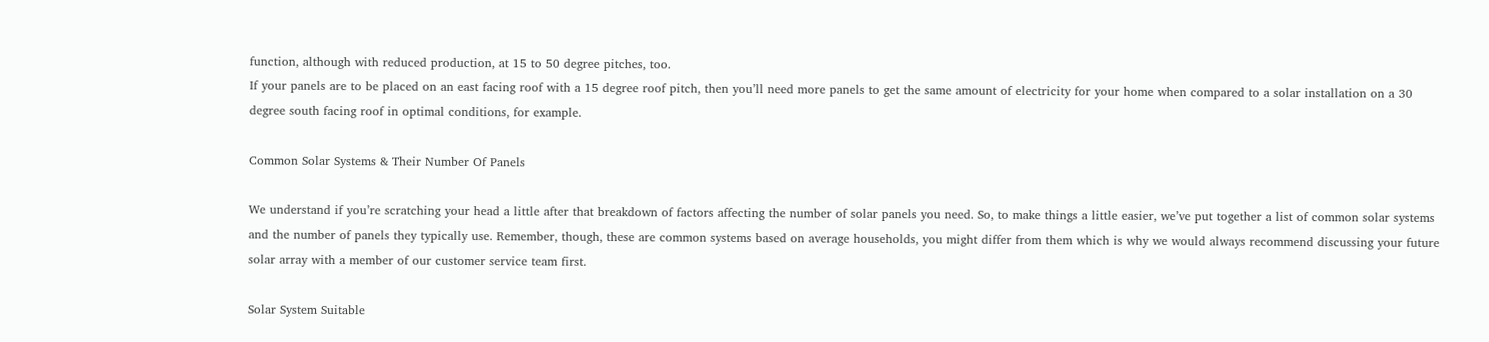function, although with reduced production, at 15 to 50 degree pitches, too.
If your panels are to be placed on an east facing roof with a 15 degree roof pitch, then you’ll need more panels to get the same amount of electricity for your home when compared to a solar installation on a 30 degree south facing roof in optimal conditions, for example.

Common Solar Systems & Their Number Of Panels

We understand if you’re scratching your head a little after that breakdown of factors affecting the number of solar panels you need. So, to make things a little easier, we’ve put together a list of common solar systems and the number of panels they typically use. Remember, though, these are common systems based on average households, you might differ from them which is why we would always recommend discussing your future solar array with a member of our customer service team first.

Solar System Suitable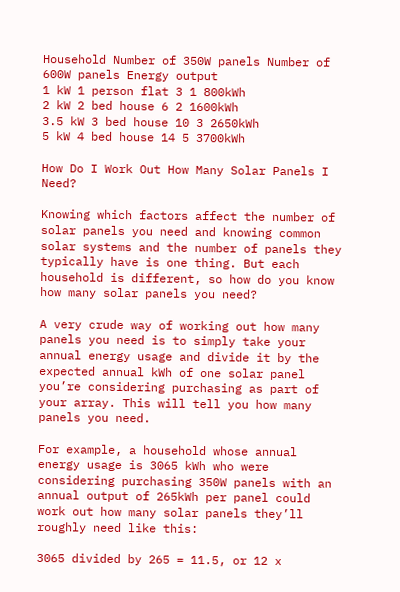Household Number of 350W panels Number of 600W panels Energy output
1 kW 1 person flat 3 1 800kWh
2 kW 2 bed house 6 2 1600kWh
3.5 kW 3 bed house 10 3 2650kWh
5 kW 4 bed house 14 5 3700kWh

How Do I Work Out How Many Solar Panels I Need?

Knowing which factors affect the number of solar panels you need and knowing common solar systems and the number of panels they typically have is one thing. But each household is different, so how do you know how many solar panels you need?

A very crude way of working out how many panels you need is to simply take your annual energy usage and divide it by the expected annual kWh of one solar panel you’re considering purchasing as part of your array. This will tell you how many panels you need.

For example, a household whose annual energy usage is 3065 kWh who were considering purchasing 350W panels with an annual output of 265kWh per panel could work out how many solar panels they’ll roughly need like this:

3065 divided by 265 = 11.5, or 12 x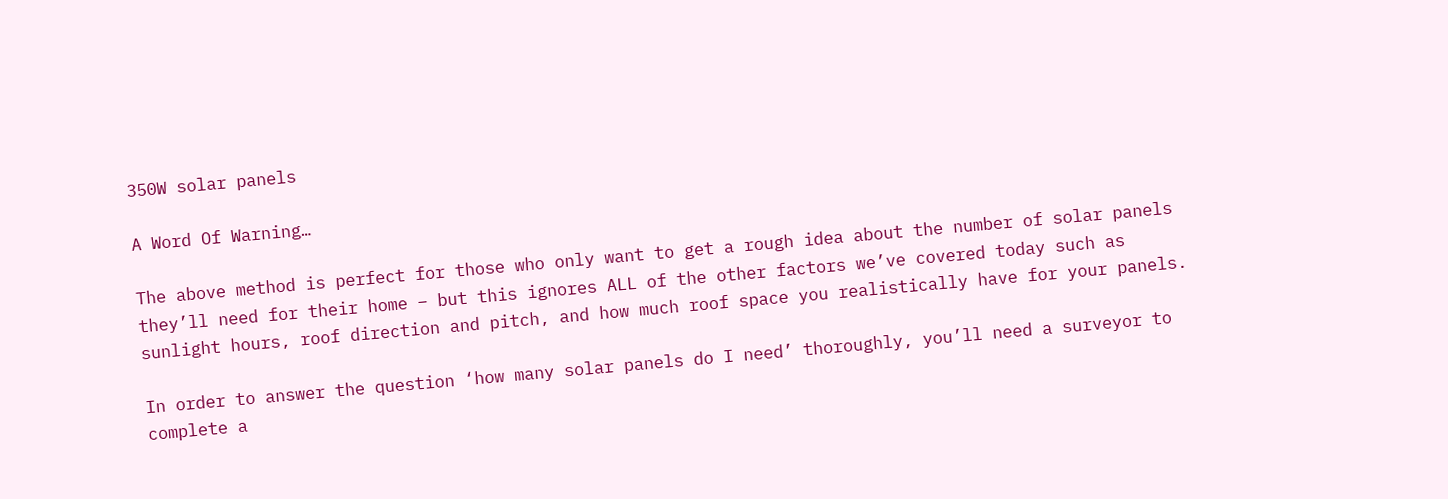350W solar panels

A Word Of Warning…

The above method is perfect for those who only want to get a rough idea about the number of solar panels they’ll need for their home – but this ignores ALL of the other factors we’ve covered today such as sunlight hours, roof direction and pitch, and how much roof space you realistically have for your panels.

In order to answer the question ‘how many solar panels do I need’ thoroughly, you’ll need a surveyor to complete a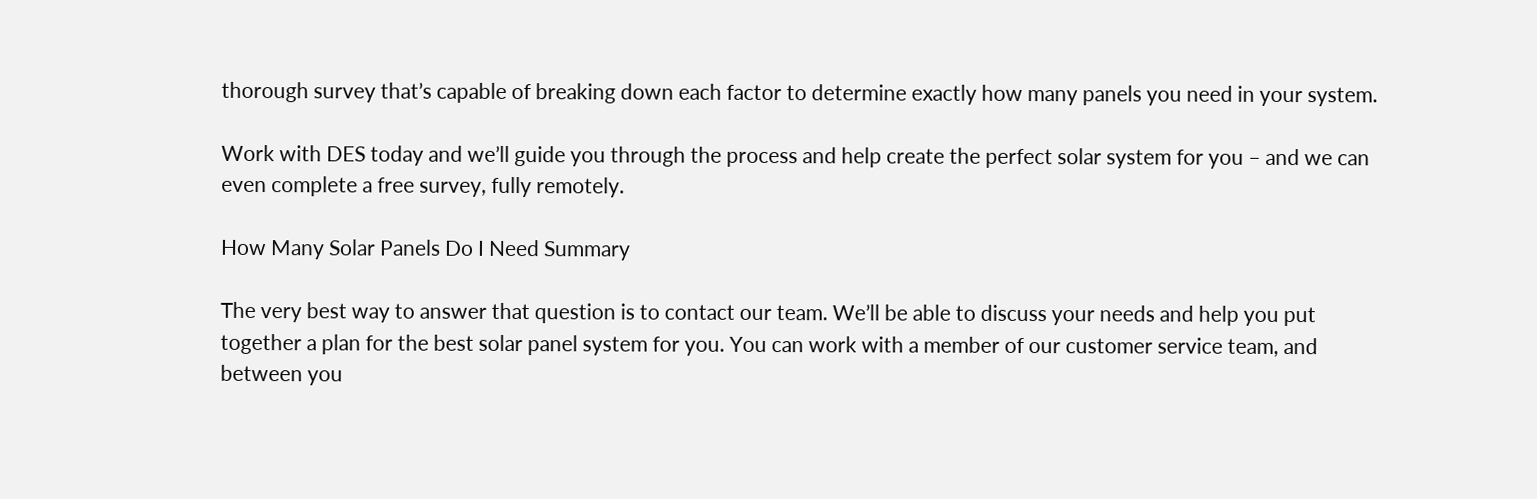thorough survey that’s capable of breaking down each factor to determine exactly how many panels you need in your system.

Work with DES today and we’ll guide you through the process and help create the perfect solar system for you – and we can even complete a free survey, fully remotely.

How Many Solar Panels Do I Need Summary

The very best way to answer that question is to contact our team. We’ll be able to discuss your needs and help you put together a plan for the best solar panel system for you. You can work with a member of our customer service team, and between you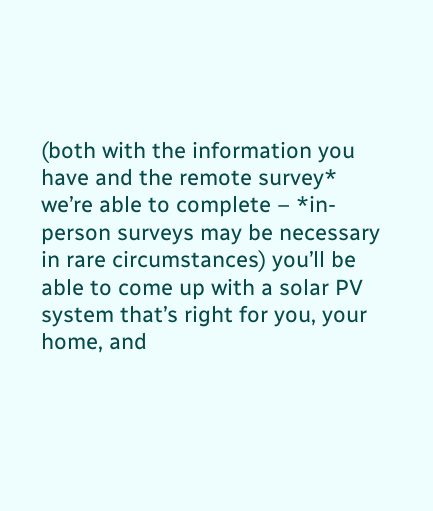(both with the information you have and the remote survey* we’re able to complete – *in-person surveys may be necessary in rare circumstances) you’ll be able to come up with a solar PV system that’s right for you, your home, and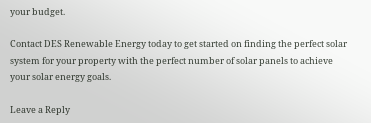your budget.

Contact DES Renewable Energy today to get started on finding the perfect solar system for your property with the perfect number of solar panels to achieve your solar energy goals.

Leave a Reply